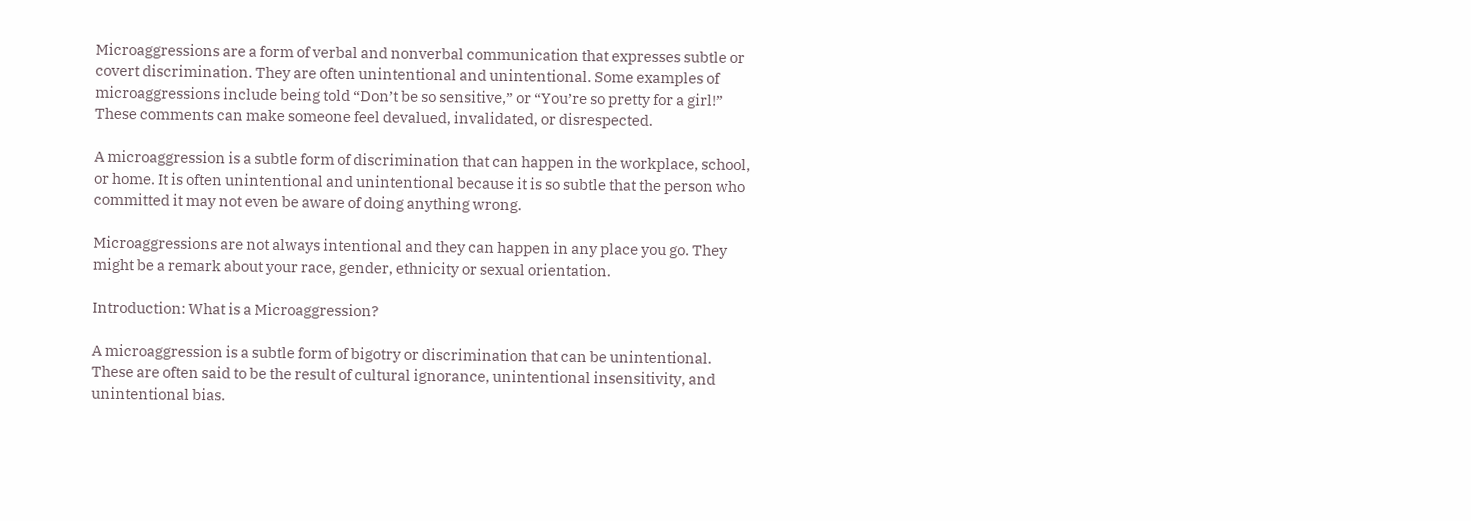Microaggressions are a form of verbal and nonverbal communication that expresses subtle or covert discrimination. They are often unintentional and unintentional. Some examples of microaggressions include being told “Don’t be so sensitive,” or “You’re so pretty for a girl!” These comments can make someone feel devalued, invalidated, or disrespected.

A microaggression is a subtle form of discrimination that can happen in the workplace, school, or home. It is often unintentional and unintentional because it is so subtle that the person who committed it may not even be aware of doing anything wrong.

Microaggressions are not always intentional and they can happen in any place you go. They might be a remark about your race, gender, ethnicity or sexual orientation.

Introduction: What is a Microaggression?

A microaggression is a subtle form of bigotry or discrimination that can be unintentional. These are often said to be the result of cultural ignorance, unintentional insensitivity, and unintentional bias.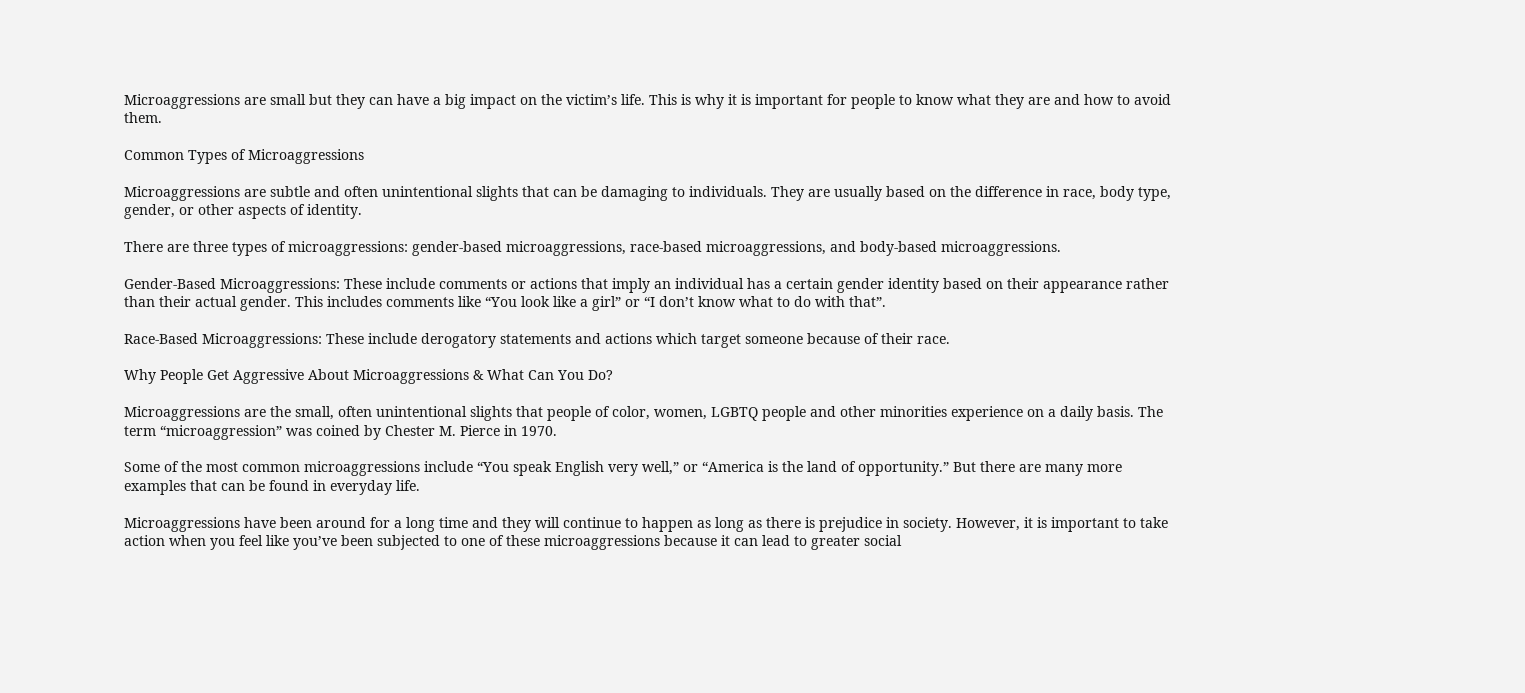Microaggressions are small but they can have a big impact on the victim’s life. This is why it is important for people to know what they are and how to avoid them.

Common Types of Microaggressions

Microaggressions are subtle and often unintentional slights that can be damaging to individuals. They are usually based on the difference in race, body type, gender, or other aspects of identity.

There are three types of microaggressions: gender-based microaggressions, race-based microaggressions, and body-based microaggressions.

Gender-Based Microaggressions: These include comments or actions that imply an individual has a certain gender identity based on their appearance rather than their actual gender. This includes comments like “You look like a girl” or “I don’t know what to do with that”.

Race-Based Microaggressions: These include derogatory statements and actions which target someone because of their race.

Why People Get Aggressive About Microaggressions & What Can You Do?

Microaggressions are the small, often unintentional slights that people of color, women, LGBTQ people and other minorities experience on a daily basis. The term “microaggression” was coined by Chester M. Pierce in 1970.

Some of the most common microaggressions include “You speak English very well,” or “America is the land of opportunity.” But there are many more examples that can be found in everyday life.

Microaggressions have been around for a long time and they will continue to happen as long as there is prejudice in society. However, it is important to take action when you feel like you’ve been subjected to one of these microaggressions because it can lead to greater social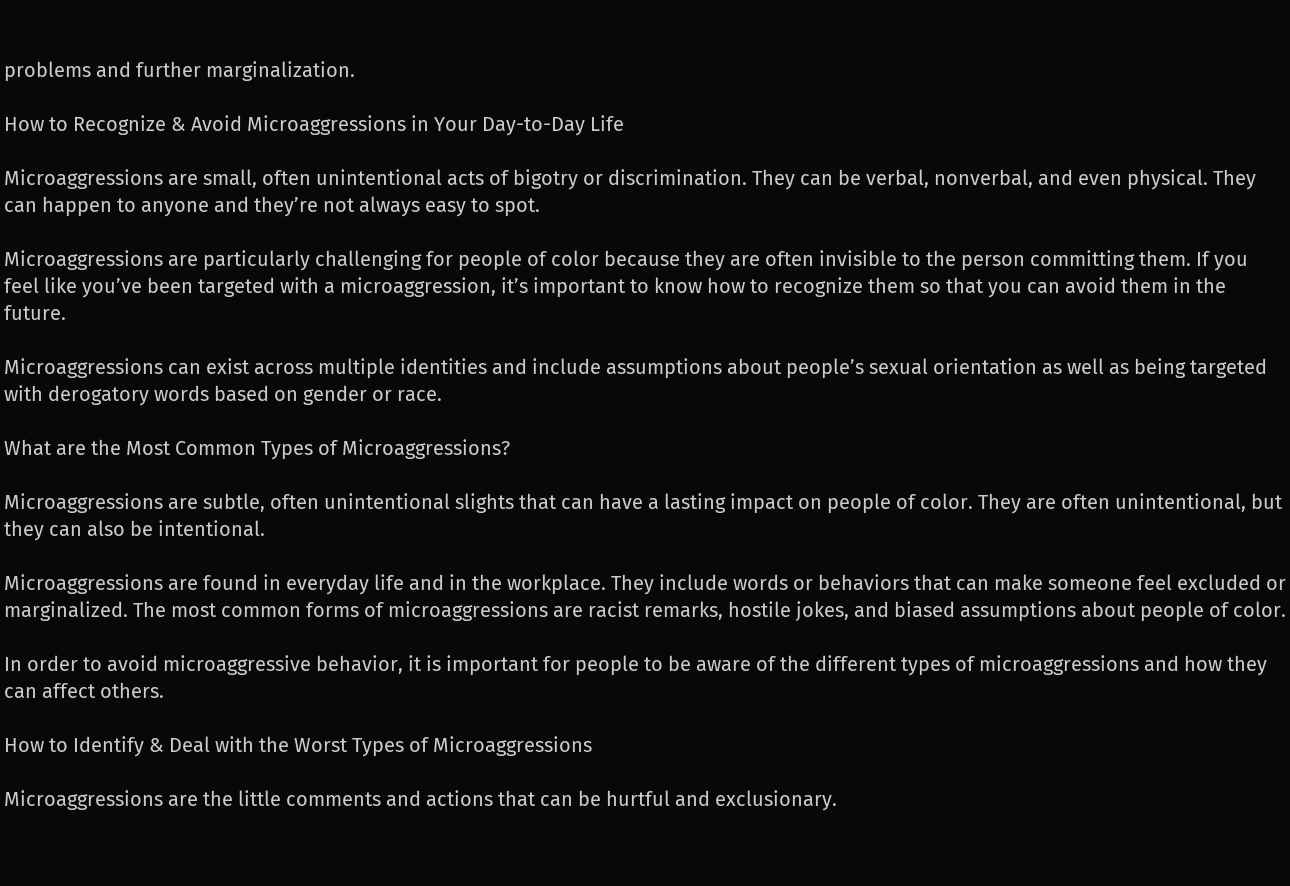problems and further marginalization.

How to Recognize & Avoid Microaggressions in Your Day-to-Day Life

Microaggressions are small, often unintentional acts of bigotry or discrimination. They can be verbal, nonverbal, and even physical. They can happen to anyone and they’re not always easy to spot.

Microaggressions are particularly challenging for people of color because they are often invisible to the person committing them. If you feel like you’ve been targeted with a microaggression, it’s important to know how to recognize them so that you can avoid them in the future.

Microaggressions can exist across multiple identities and include assumptions about people’s sexual orientation as well as being targeted with derogatory words based on gender or race.

What are the Most Common Types of Microaggressions?

Microaggressions are subtle, often unintentional slights that can have a lasting impact on people of color. They are often unintentional, but they can also be intentional.

Microaggressions are found in everyday life and in the workplace. They include words or behaviors that can make someone feel excluded or marginalized. The most common forms of microaggressions are racist remarks, hostile jokes, and biased assumptions about people of color.

In order to avoid microaggressive behavior, it is important for people to be aware of the different types of microaggressions and how they can affect others.

How to Identify & Deal with the Worst Types of Microaggressions

Microaggressions are the little comments and actions that can be hurtful and exclusionary.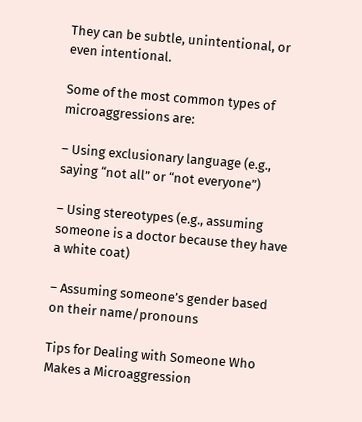They can be subtle, unintentional, or even intentional.

Some of the most common types of microaggressions are:

– Using exclusionary language (e.g., saying “not all” or “not everyone”)

– Using stereotypes (e.g., assuming someone is a doctor because they have a white coat)

– Assuming someone’s gender based on their name/pronouns

Tips for Dealing with Someone Who Makes a Microaggression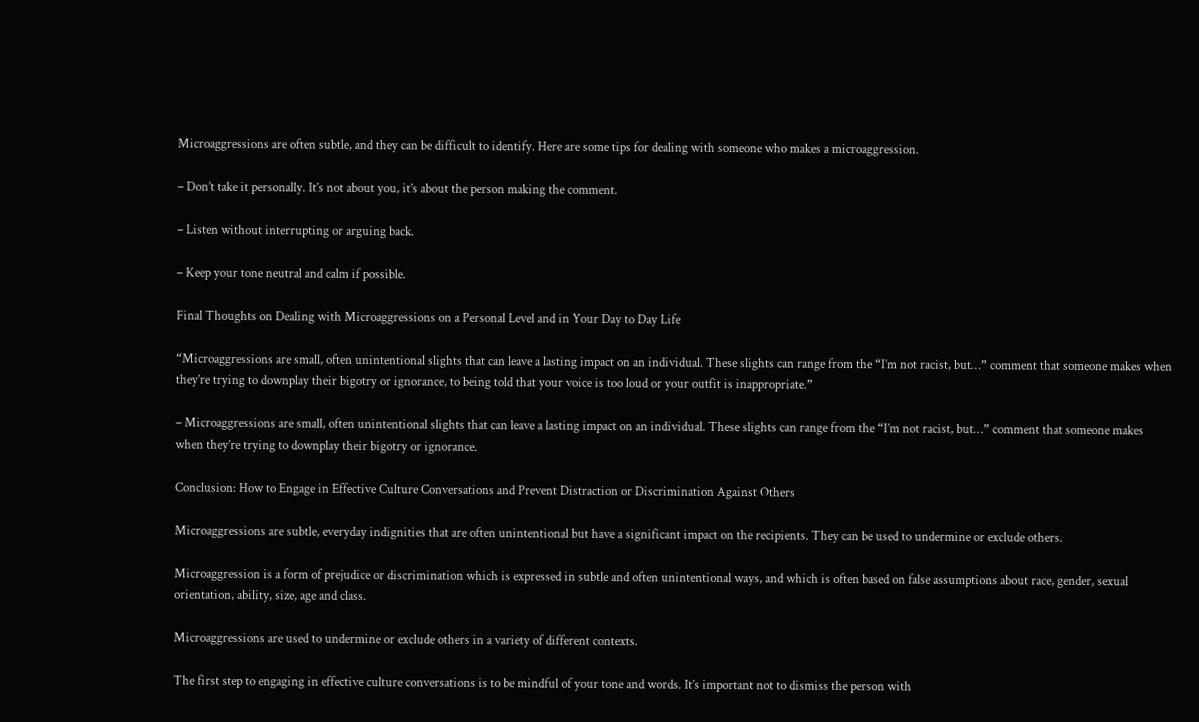Microaggressions are often subtle, and they can be difficult to identify. Here are some tips for dealing with someone who makes a microaggression.

– Don’t take it personally. It’s not about you, it’s about the person making the comment.

– Listen without interrupting or arguing back.

– Keep your tone neutral and calm if possible.

Final Thoughts on Dealing with Microaggressions on a Personal Level and in Your Day to Day Life

“Microaggressions are small, often unintentional slights that can leave a lasting impact on an individual. These slights can range from the “I’m not racist, but…” comment that someone makes when they’re trying to downplay their bigotry or ignorance, to being told that your voice is too loud or your outfit is inappropriate.”

– Microaggressions are small, often unintentional slights that can leave a lasting impact on an individual. These slights can range from the “I’m not racist, but…” comment that someone makes when they’re trying to downplay their bigotry or ignorance.

Conclusion: How to Engage in Effective Culture Conversations and Prevent Distraction or Discrimination Against Others

Microaggressions are subtle, everyday indignities that are often unintentional but have a significant impact on the recipients. They can be used to undermine or exclude others.

Microaggression is a form of prejudice or discrimination which is expressed in subtle and often unintentional ways, and which is often based on false assumptions about race, gender, sexual orientation, ability, size, age and class.

Microaggressions are used to undermine or exclude others in a variety of different contexts.

The first step to engaging in effective culture conversations is to be mindful of your tone and words. It’s important not to dismiss the person with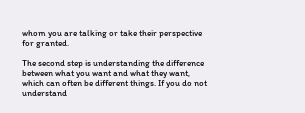whom you are talking or take their perspective for granted.

The second step is understanding the difference between what you want and what they want, which can often be different things. If you do not understand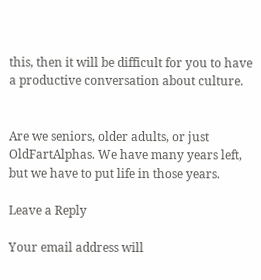this, then it will be difficult for you to have a productive conversation about culture.


Are we seniors, older adults, or just OldFartAlphas. We have many years left, but we have to put life in those years.

Leave a Reply

Your email address will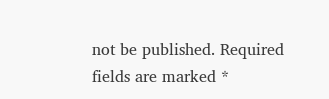not be published. Required fields are marked *